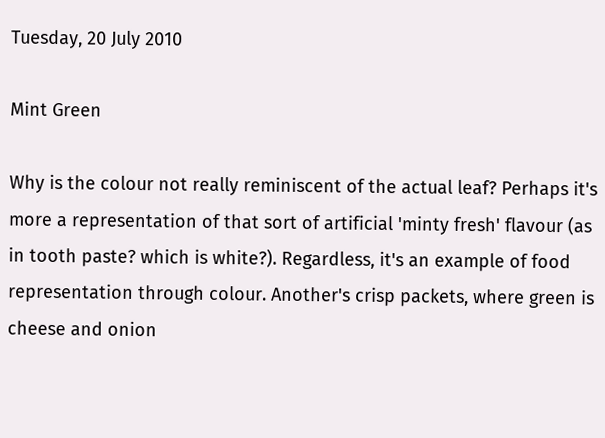Tuesday, 20 July 2010

Mint Green

Why is the colour not really reminiscent of the actual leaf? Perhaps it's more a representation of that sort of artificial 'minty fresh' flavour (as in tooth paste? which is white?). Regardless, it's an example of food representation through colour. Another's crisp packets, where green is cheese and onion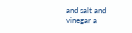and salt and vinegar a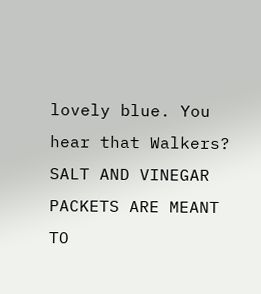lovely blue. You hear that Walkers? SALT AND VINEGAR PACKETS ARE MEANT TO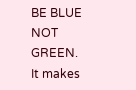BE BLUE NOT GREEN. It makes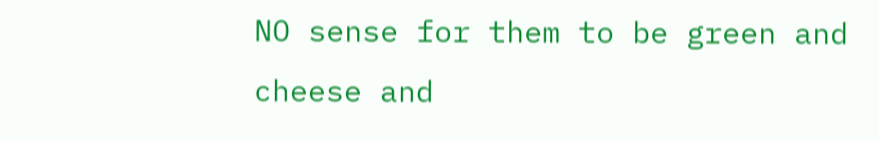NO sense for them to be green and cheese and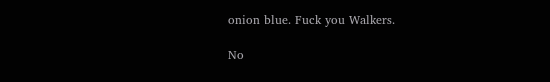onion blue. Fuck you Walkers.

No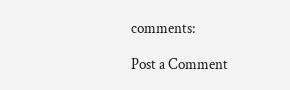comments:

Post a Comment